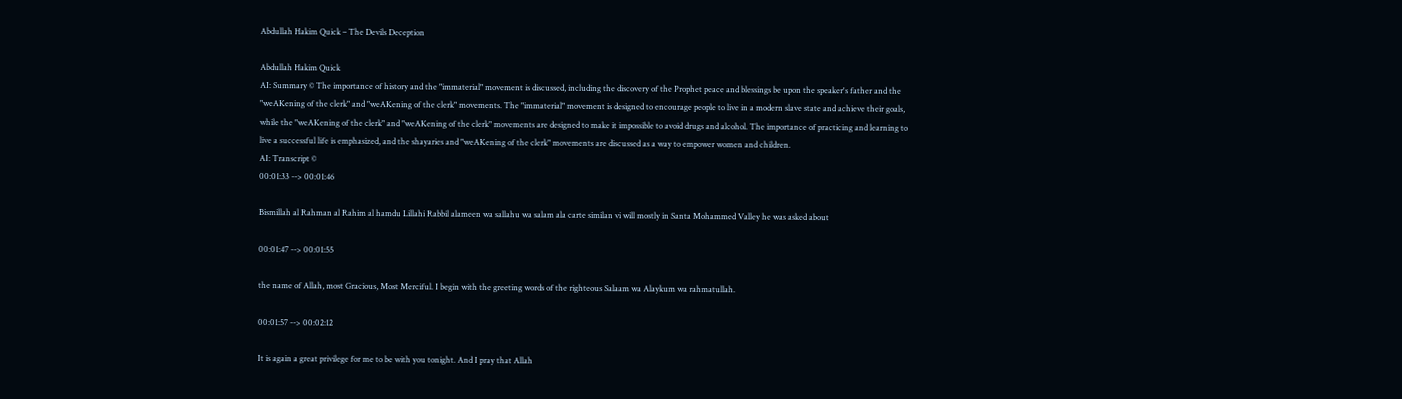Abdullah Hakim Quick – The Devils Deception

Abdullah Hakim Quick
AI: Summary © The importance of history and the "immaterial" movement is discussed, including the discovery of the Prophet peace and blessings be upon the speaker's father and the "weAKening of the clerk" and "weAKening of the clerk" movements. The "immaterial" movement is designed to encourage people to live in a modern slave state and achieve their goals, while the "weAKening of the clerk" and "weAKening of the clerk" movements are designed to make it impossible to avoid drugs and alcohol. The importance of practicing and learning to live a successful life is emphasized, and the shayaries and "weAKening of the clerk" movements are discussed as a way to empower women and children.
AI: Transcript ©
00:01:33 --> 00:01:46

Bismillah al Rahman al Rahim al hamdu Lillahi Rabbil alameen wa sallahu wa salam ala carte similan vi will mostly in Santa Mohammed Valley he was asked about

00:01:47 --> 00:01:55

the name of Allah, most Gracious, Most Merciful. I begin with the greeting words of the righteous Salaam wa Alaykum wa rahmatullah.

00:01:57 --> 00:02:12

It is again a great privilege for me to be with you tonight. And I pray that Allah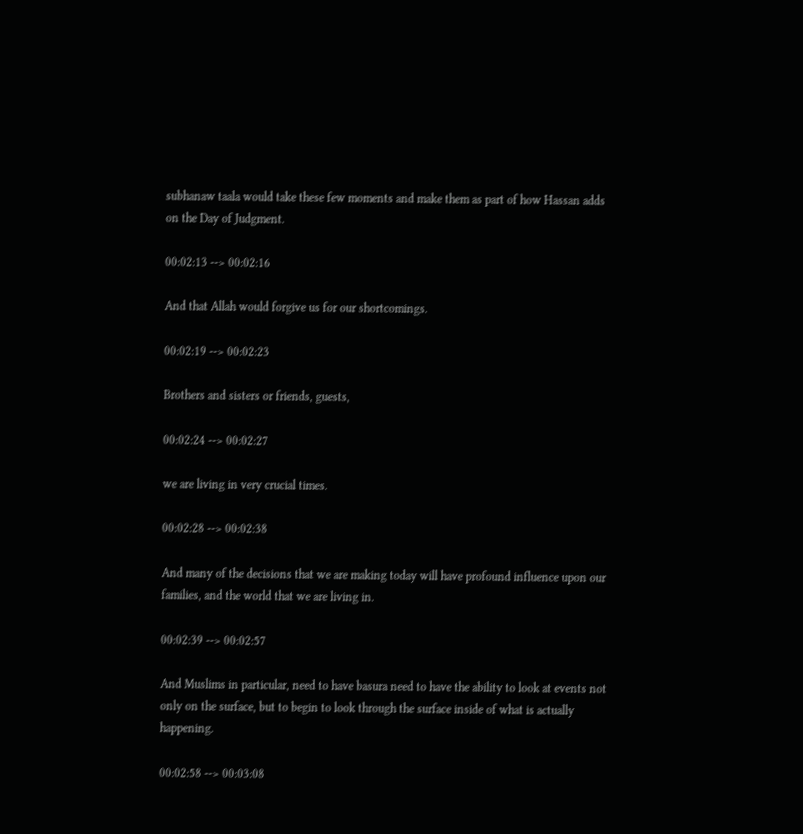subhanaw taala would take these few moments and make them as part of how Hassan adds on the Day of Judgment.

00:02:13 --> 00:02:16

And that Allah would forgive us for our shortcomings.

00:02:19 --> 00:02:23

Brothers and sisters or friends, guests,

00:02:24 --> 00:02:27

we are living in very crucial times.

00:02:28 --> 00:02:38

And many of the decisions that we are making today will have profound influence upon our families, and the world that we are living in.

00:02:39 --> 00:02:57

And Muslims in particular, need to have basura need to have the ability to look at events not only on the surface, but to begin to look through the surface inside of what is actually happening.

00:02:58 --> 00:03:08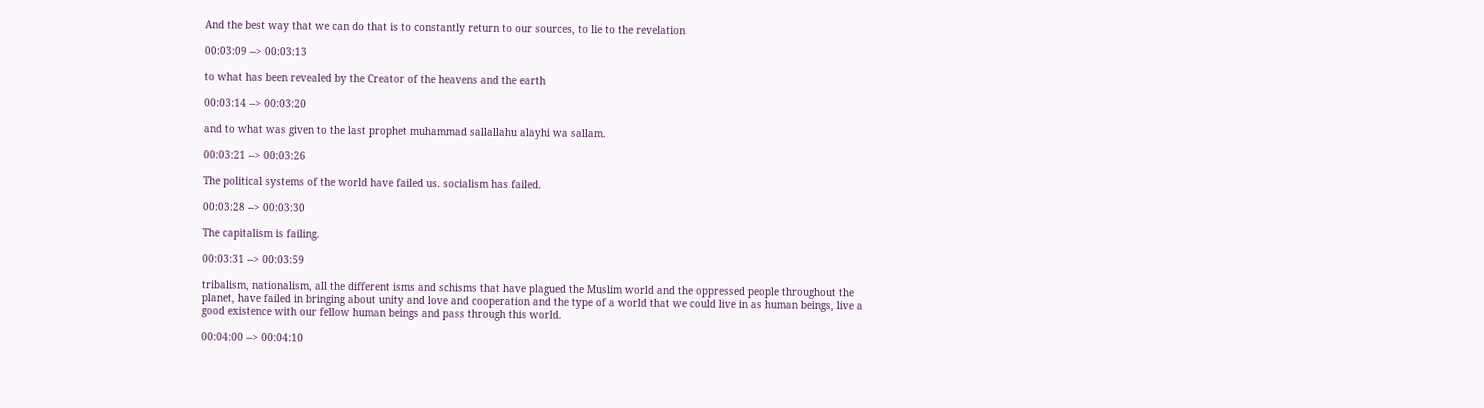And the best way that we can do that is to constantly return to our sources, to lie to the revelation

00:03:09 --> 00:03:13

to what has been revealed by the Creator of the heavens and the earth

00:03:14 --> 00:03:20

and to what was given to the last prophet muhammad sallallahu alayhi wa sallam.

00:03:21 --> 00:03:26

The political systems of the world have failed us. socialism has failed.

00:03:28 --> 00:03:30

The capitalism is failing.

00:03:31 --> 00:03:59

tribalism, nationalism, all the different isms and schisms that have plagued the Muslim world and the oppressed people throughout the planet, have failed in bringing about unity and love and cooperation and the type of a world that we could live in as human beings, live a good existence with our fellow human beings and pass through this world.

00:04:00 --> 00:04:10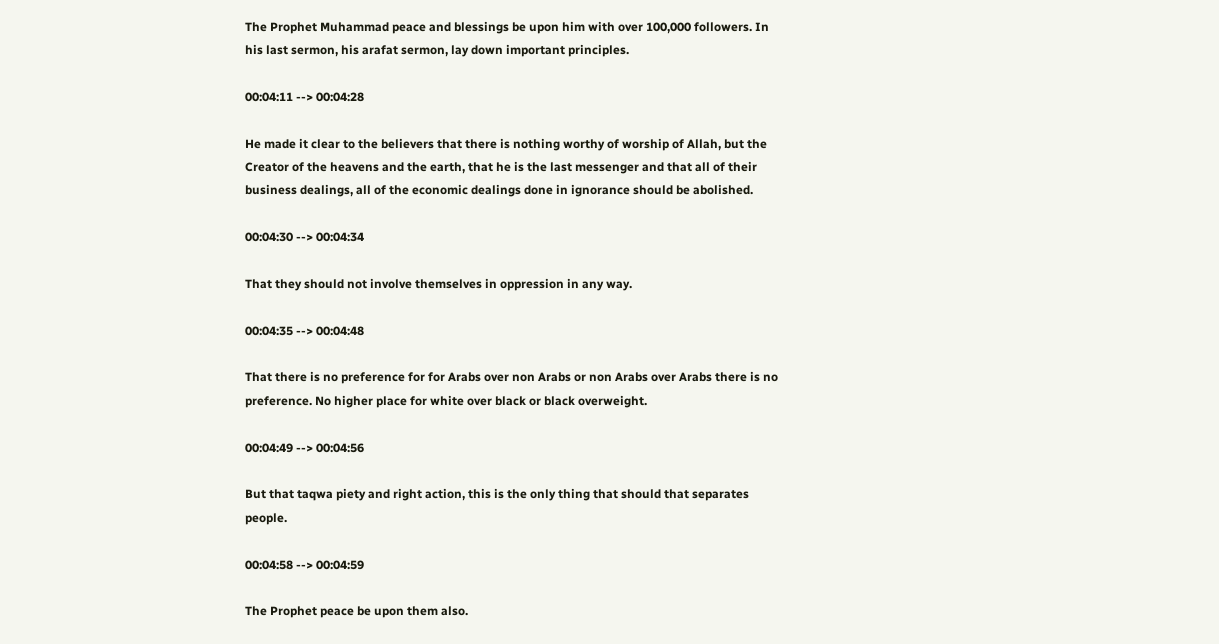The Prophet Muhammad peace and blessings be upon him with over 100,000 followers. In his last sermon, his arafat sermon, lay down important principles.

00:04:11 --> 00:04:28

He made it clear to the believers that there is nothing worthy of worship of Allah, but the Creator of the heavens and the earth, that he is the last messenger and that all of their business dealings, all of the economic dealings done in ignorance should be abolished.

00:04:30 --> 00:04:34

That they should not involve themselves in oppression in any way.

00:04:35 --> 00:04:48

That there is no preference for for Arabs over non Arabs or non Arabs over Arabs there is no preference. No higher place for white over black or black overweight.

00:04:49 --> 00:04:56

But that taqwa piety and right action, this is the only thing that should that separates people.

00:04:58 --> 00:04:59

The Prophet peace be upon them also.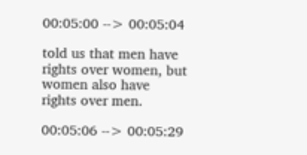00:05:00 --> 00:05:04

told us that men have rights over women, but women also have rights over men.

00:05:06 --> 00:05:29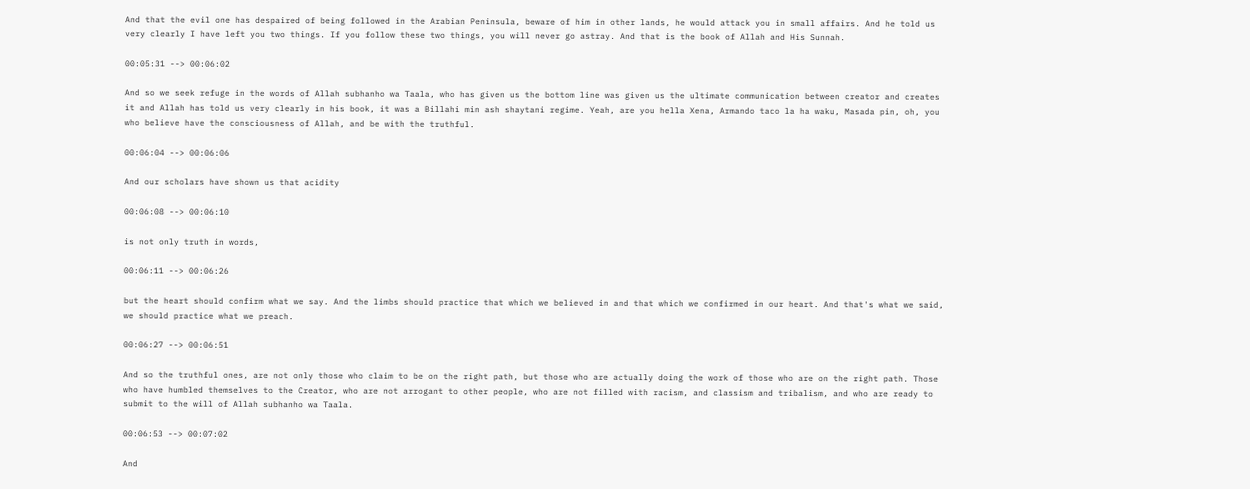And that the evil one has despaired of being followed in the Arabian Peninsula, beware of him in other lands, he would attack you in small affairs. And he told us very clearly I have left you two things. If you follow these two things, you will never go astray. And that is the book of Allah and His Sunnah.

00:05:31 --> 00:06:02

And so we seek refuge in the words of Allah subhanho wa Taala, who has given us the bottom line was given us the ultimate communication between creator and creates it and Allah has told us very clearly in his book, it was a Billahi min ash shaytani regime. Yeah, are you hella Xena, Armando taco la ha waku, Masada pin, oh, you who believe have the consciousness of Allah, and be with the truthful.

00:06:04 --> 00:06:06

And our scholars have shown us that acidity

00:06:08 --> 00:06:10

is not only truth in words,

00:06:11 --> 00:06:26

but the heart should confirm what we say. And the limbs should practice that which we believed in and that which we confirmed in our heart. And that's what we said, we should practice what we preach.

00:06:27 --> 00:06:51

And so the truthful ones, are not only those who claim to be on the right path, but those who are actually doing the work of those who are on the right path. Those who have humbled themselves to the Creator, who are not arrogant to other people, who are not filled with racism, and classism and tribalism, and who are ready to submit to the will of Allah subhanho wa Taala.

00:06:53 --> 00:07:02

And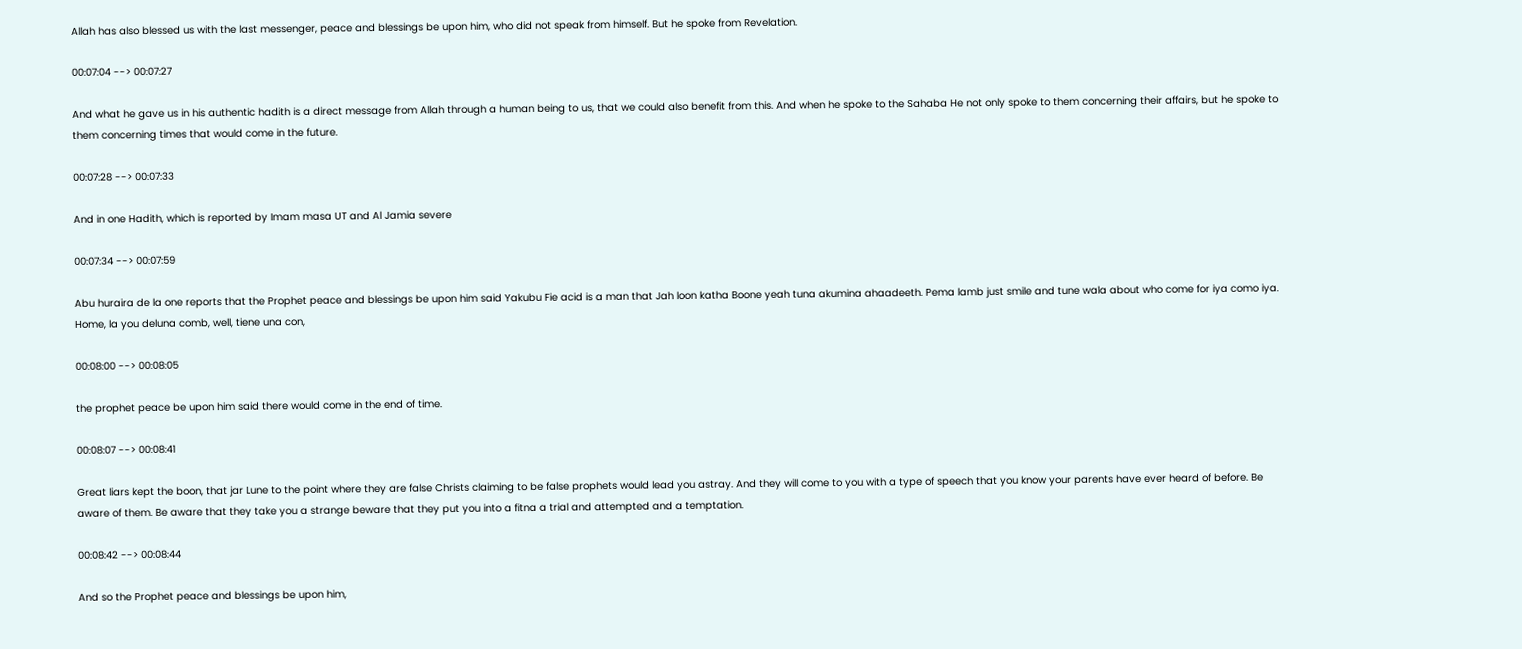Allah has also blessed us with the last messenger, peace and blessings be upon him, who did not speak from himself. But he spoke from Revelation.

00:07:04 --> 00:07:27

And what he gave us in his authentic hadith is a direct message from Allah through a human being to us, that we could also benefit from this. And when he spoke to the Sahaba He not only spoke to them concerning their affairs, but he spoke to them concerning times that would come in the future.

00:07:28 --> 00:07:33

And in one Hadith, which is reported by Imam masa UT and Al Jamia severe

00:07:34 --> 00:07:59

Abu huraira de la one reports that the Prophet peace and blessings be upon him said Yakubu Fie acid is a man that Jah loon katha Boone yeah tuna akumina ahaadeeth. Pema lamb just smile and tune wala about who come for iya como iya. Home, la you deluna comb, well, tiene una con,

00:08:00 --> 00:08:05

the prophet peace be upon him said there would come in the end of time.

00:08:07 --> 00:08:41

Great liars kept the boon, that jar Lune to the point where they are false Christs claiming to be false prophets would lead you astray. And they will come to you with a type of speech that you know your parents have ever heard of before. Be aware of them. Be aware that they take you a strange beware that they put you into a fitna a trial and attempted and a temptation.

00:08:42 --> 00:08:44

And so the Prophet peace and blessings be upon him,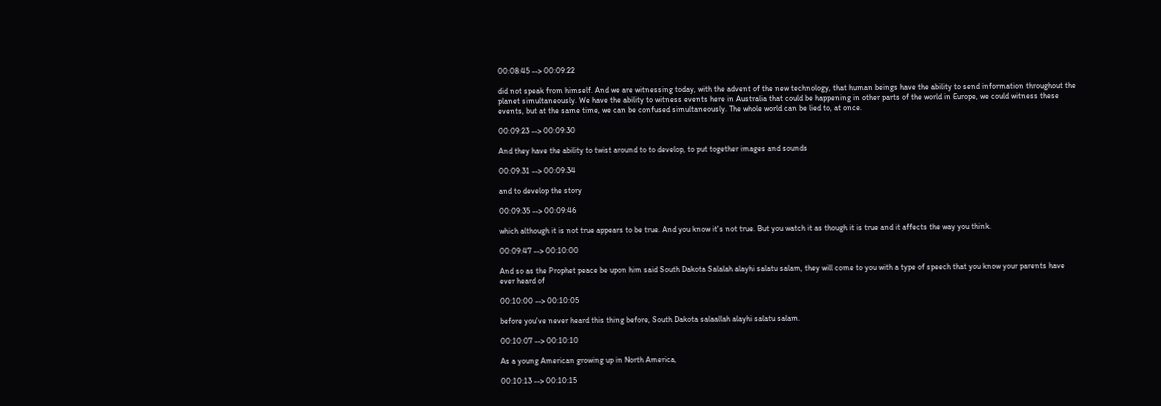00:08:45 --> 00:09:22

did not speak from himself. And we are witnessing today, with the advent of the new technology, that human beings have the ability to send information throughout the planet simultaneously. We have the ability to witness events here in Australia that could be happening in other parts of the world in Europe, we could witness these events, but at the same time, we can be confused simultaneously. The whole world can be lied to, at once.

00:09:23 --> 00:09:30

And they have the ability to twist around to to develop, to put together images and sounds

00:09:31 --> 00:09:34

and to develop the story

00:09:35 --> 00:09:46

which although it is not true appears to be true. And you know it's not true. But you watch it as though it is true and it affects the way you think.

00:09:47 --> 00:10:00

And so as the Prophet peace be upon him said South Dakota Salalah alayhi salatu salam, they will come to you with a type of speech that you know your parents have ever heard of

00:10:00 --> 00:10:05

before you've never heard this thing before, South Dakota salaallah alayhi salatu salam.

00:10:07 --> 00:10:10

As a young American growing up in North America,

00:10:13 --> 00:10:15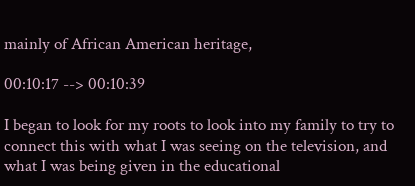mainly of African American heritage,

00:10:17 --> 00:10:39

I began to look for my roots to look into my family to try to connect this with what I was seeing on the television, and what I was being given in the educational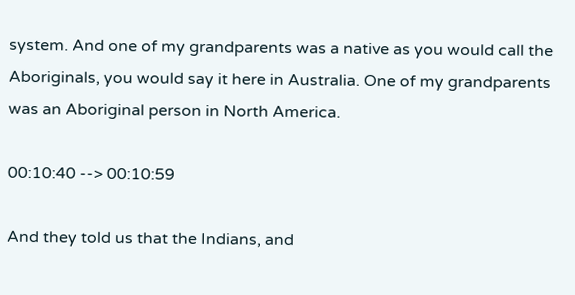system. And one of my grandparents was a native as you would call the Aboriginals, you would say it here in Australia. One of my grandparents was an Aboriginal person in North America.

00:10:40 --> 00:10:59

And they told us that the Indians, and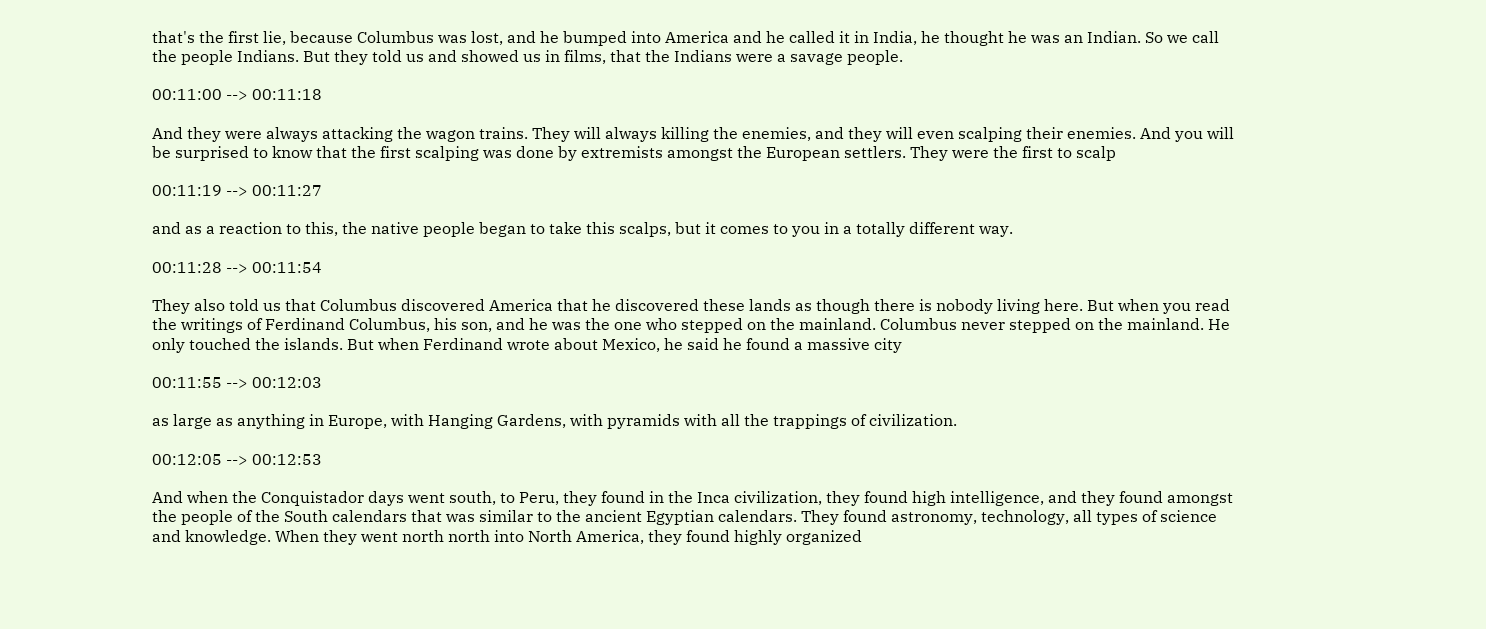that's the first lie, because Columbus was lost, and he bumped into America and he called it in India, he thought he was an Indian. So we call the people Indians. But they told us and showed us in films, that the Indians were a savage people.

00:11:00 --> 00:11:18

And they were always attacking the wagon trains. They will always killing the enemies, and they will even scalping their enemies. And you will be surprised to know that the first scalping was done by extremists amongst the European settlers. They were the first to scalp

00:11:19 --> 00:11:27

and as a reaction to this, the native people began to take this scalps, but it comes to you in a totally different way.

00:11:28 --> 00:11:54

They also told us that Columbus discovered America that he discovered these lands as though there is nobody living here. But when you read the writings of Ferdinand Columbus, his son, and he was the one who stepped on the mainland. Columbus never stepped on the mainland. He only touched the islands. But when Ferdinand wrote about Mexico, he said he found a massive city

00:11:55 --> 00:12:03

as large as anything in Europe, with Hanging Gardens, with pyramids with all the trappings of civilization.

00:12:05 --> 00:12:53

And when the Conquistador days went south, to Peru, they found in the Inca civilization, they found high intelligence, and they found amongst the people of the South calendars that was similar to the ancient Egyptian calendars. They found astronomy, technology, all types of science and knowledge. When they went north north into North America, they found highly organized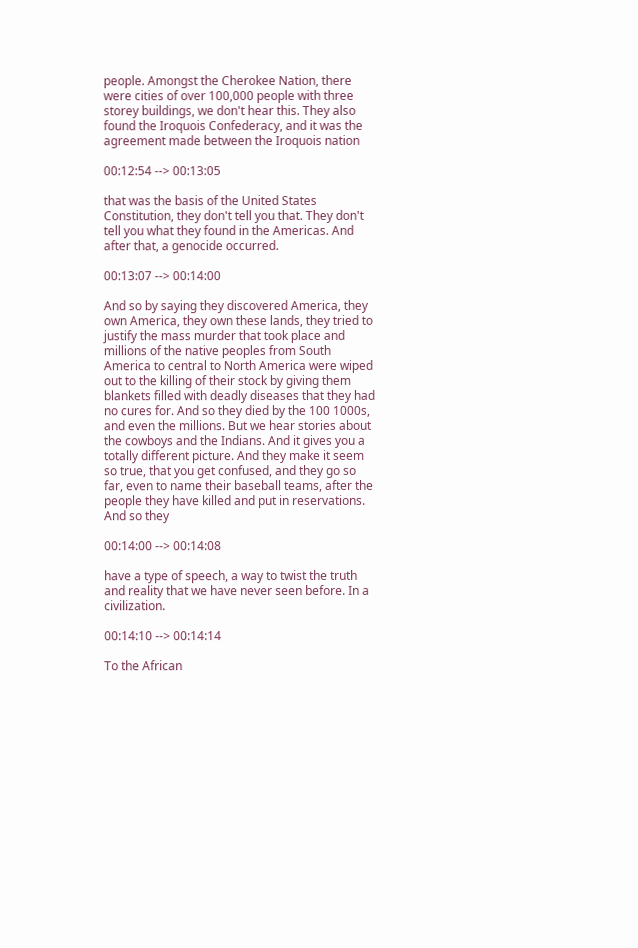people. Amongst the Cherokee Nation, there were cities of over 100,000 people with three storey buildings, we don't hear this. They also found the Iroquois Confederacy, and it was the agreement made between the Iroquois nation

00:12:54 --> 00:13:05

that was the basis of the United States Constitution, they don't tell you that. They don't tell you what they found in the Americas. And after that, a genocide occurred.

00:13:07 --> 00:14:00

And so by saying they discovered America, they own America, they own these lands, they tried to justify the mass murder that took place and millions of the native peoples from South America to central to North America were wiped out to the killing of their stock by giving them blankets filled with deadly diseases that they had no cures for. And so they died by the 100 1000s, and even the millions. But we hear stories about the cowboys and the Indians. And it gives you a totally different picture. And they make it seem so true, that you get confused, and they go so far, even to name their baseball teams, after the people they have killed and put in reservations. And so they

00:14:00 --> 00:14:08

have a type of speech, a way to twist the truth and reality that we have never seen before. In a civilization.

00:14:10 --> 00:14:14

To the African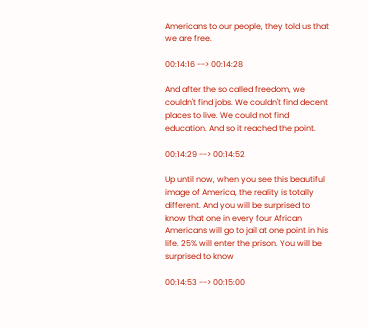Americans to our people, they told us that we are free.

00:14:16 --> 00:14:28

And after the so called freedom, we couldn't find jobs. We couldn't find decent places to live. We could not find education. And so it reached the point.

00:14:29 --> 00:14:52

Up until now, when you see this beautiful image of America, the reality is totally different. And you will be surprised to know that one in every four African Americans will go to jail at one point in his life. 25% will enter the prison. You will be surprised to know

00:14:53 --> 00:15:00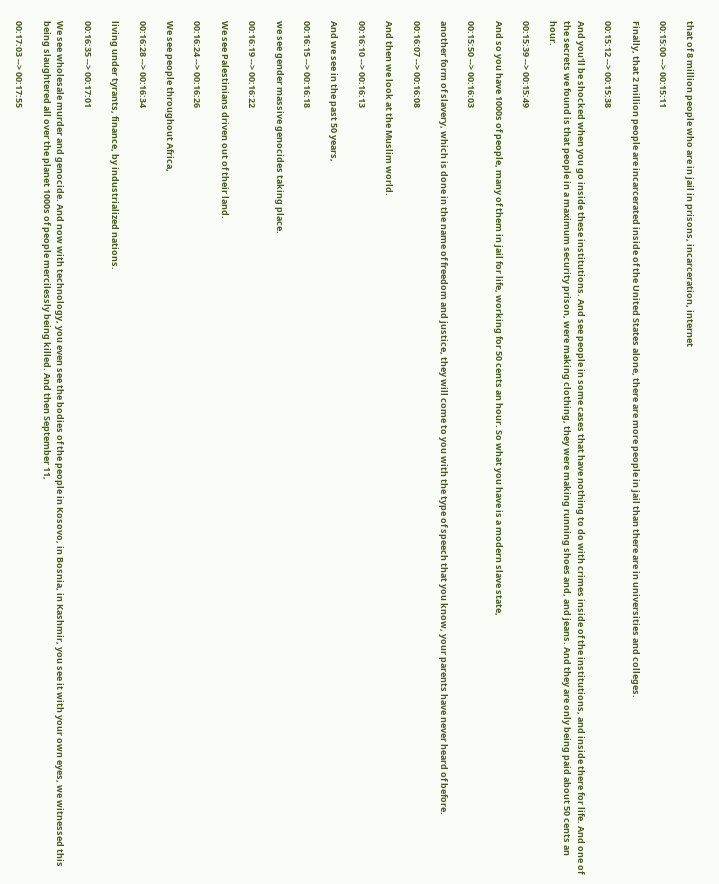that of 8 million people who are in jail in prisons, incarceration, internet

00:15:00 --> 00:15:11

Finally, that 2 million people are incarcerated inside of the United States alone, there are more people in jail than there are in universities and colleges.

00:15:12 --> 00:15:38

And you'll be shocked when you go inside these institutions. And see people in some cases that have nothing to do with crimes inside of the institutions, and inside there for life. And one of the secrets we found is that people in a maximum security prison, were making clothing, they were making running shoes and, and jeans. And they are only being paid about 50 cents an hour.

00:15:39 --> 00:15:49

And so you have 1000s of people, many of them in jail for life, working for 50 cents an hour. So what you have is a modern slave state,

00:15:50 --> 00:16:03

another form of slavery, which is done in the name of freedom and justice, they will come to you with the type of speech that you know, your parents have never heard of before.

00:16:07 --> 00:16:08

And then we look at the Muslim world.

00:16:10 --> 00:16:13

And we see in the past 50 years,

00:16:15 --> 00:16:18

we see gender massive genocides taking place.

00:16:19 --> 00:16:22

We see Palestinians driven out of their land.

00:16:24 --> 00:16:26

We see people throughout Africa,

00:16:28 --> 00:16:34

living under tyrants, finance, by industrialized nations.

00:16:35 --> 00:17:01

We see wholesale murder and genocide. And now with technology, you even see the bodies of the people in Kosovo, in Bosnia, in Kashmir, you see it with your own eyes, we witnessed this being slaughtered all over the planet 1000s of people mercilessly being killed. And then September 11,

00:17:03 --> 00:17:55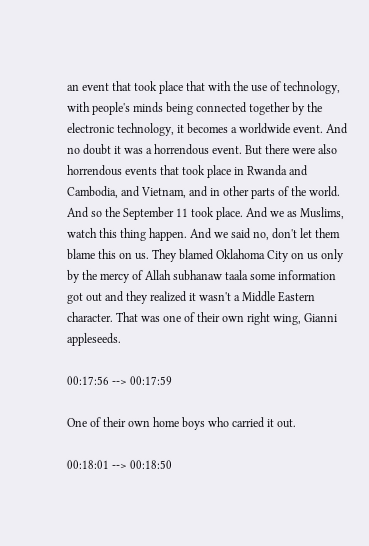an event that took place that with the use of technology, with people's minds being connected together by the electronic technology, it becomes a worldwide event. And no doubt it was a horrendous event. But there were also horrendous events that took place in Rwanda and Cambodia, and Vietnam, and in other parts of the world. And so the September 11 took place. And we as Muslims, watch this thing happen. And we said no, don't let them blame this on us. They blamed Oklahoma City on us only by the mercy of Allah subhanaw taala some information got out and they realized it wasn't a Middle Eastern character. That was one of their own right wing, Gianni appleseeds.

00:17:56 --> 00:17:59

One of their own home boys who carried it out.

00:18:01 --> 00:18:50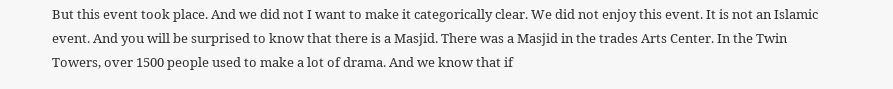But this event took place. And we did not I want to make it categorically clear. We did not enjoy this event. It is not an Islamic event. And you will be surprised to know that there is a Masjid. There was a Masjid in the trades Arts Center. In the Twin Towers, over 1500 people used to make a lot of drama. And we know that if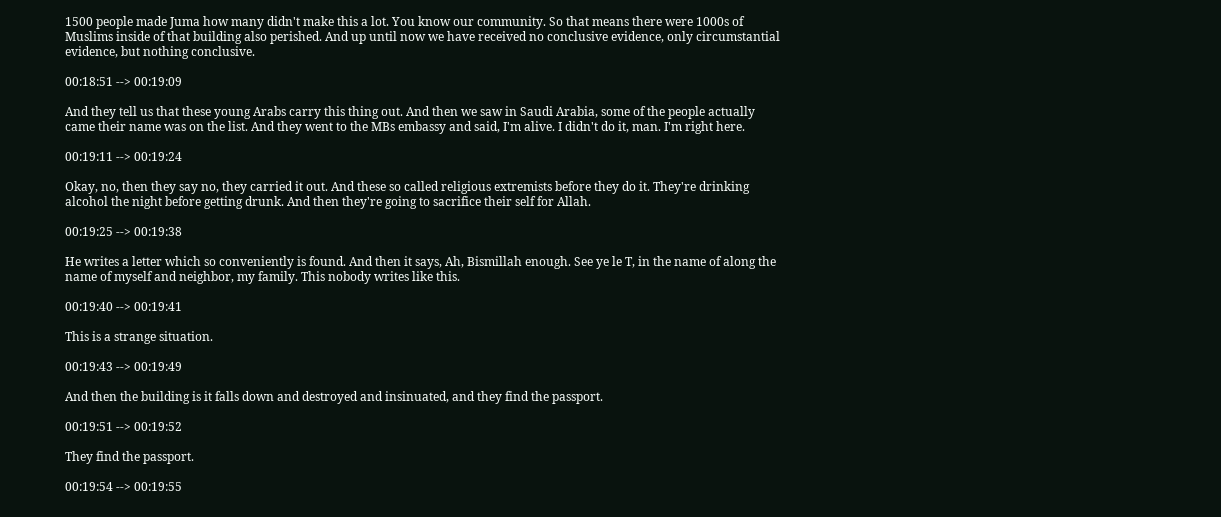1500 people made Juma how many didn't make this a lot. You know our community. So that means there were 1000s of Muslims inside of that building also perished. And up until now we have received no conclusive evidence, only circumstantial evidence, but nothing conclusive.

00:18:51 --> 00:19:09

And they tell us that these young Arabs carry this thing out. And then we saw in Saudi Arabia, some of the people actually came their name was on the list. And they went to the MBs embassy and said, I'm alive. I didn't do it, man. I'm right here.

00:19:11 --> 00:19:24

Okay, no, then they say no, they carried it out. And these so called religious extremists before they do it. They're drinking alcohol the night before getting drunk. And then they're going to sacrifice their self for Allah.

00:19:25 --> 00:19:38

He writes a letter which so conveniently is found. And then it says, Ah, Bismillah enough. See ye le T, in the name of along the name of myself and neighbor, my family. This nobody writes like this.

00:19:40 --> 00:19:41

This is a strange situation.

00:19:43 --> 00:19:49

And then the building is it falls down and destroyed and insinuated, and they find the passport.

00:19:51 --> 00:19:52

They find the passport.

00:19:54 --> 00:19:55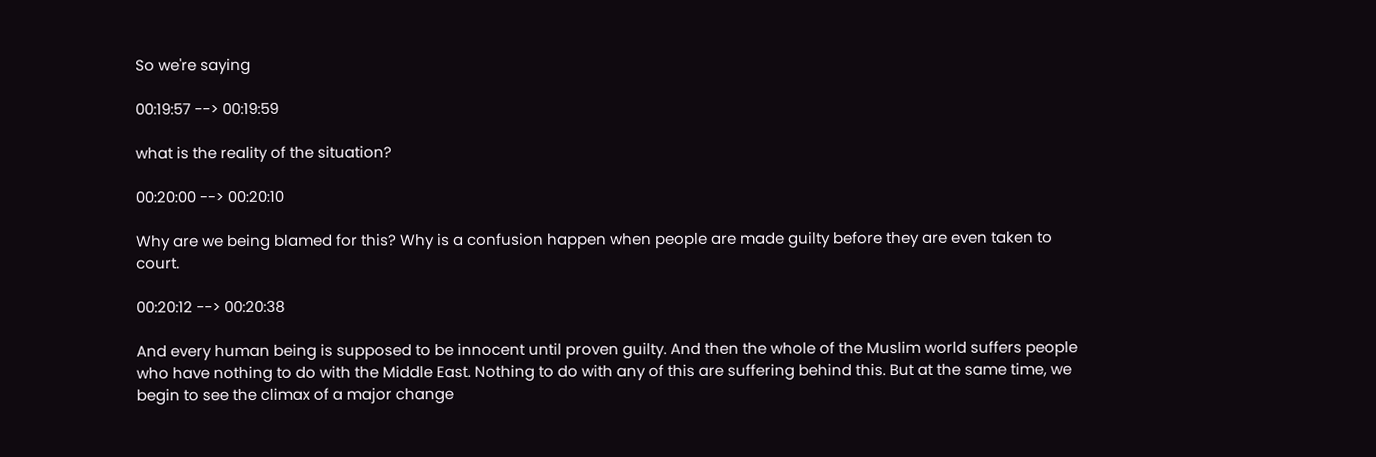So we're saying

00:19:57 --> 00:19:59

what is the reality of the situation?

00:20:00 --> 00:20:10

Why are we being blamed for this? Why is a confusion happen when people are made guilty before they are even taken to court.

00:20:12 --> 00:20:38

And every human being is supposed to be innocent until proven guilty. And then the whole of the Muslim world suffers people who have nothing to do with the Middle East. Nothing to do with any of this are suffering behind this. But at the same time, we begin to see the climax of a major change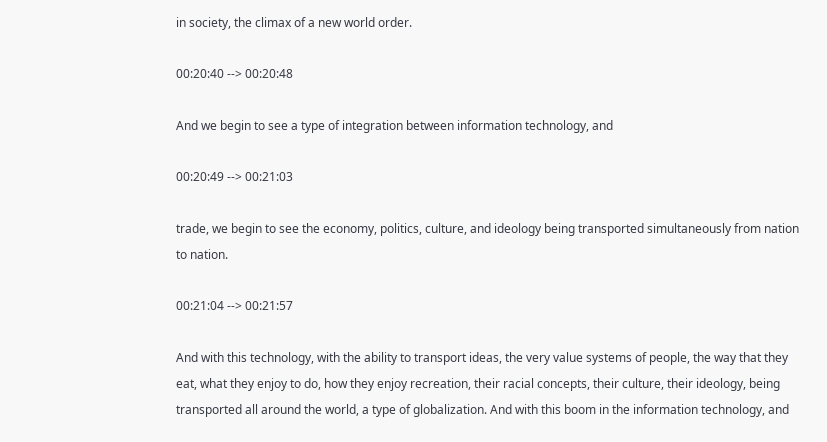in society, the climax of a new world order.

00:20:40 --> 00:20:48

And we begin to see a type of integration between information technology, and

00:20:49 --> 00:21:03

trade, we begin to see the economy, politics, culture, and ideology being transported simultaneously from nation to nation.

00:21:04 --> 00:21:57

And with this technology, with the ability to transport ideas, the very value systems of people, the way that they eat, what they enjoy to do, how they enjoy recreation, their racial concepts, their culture, their ideology, being transported all around the world, a type of globalization. And with this boom in the information technology, and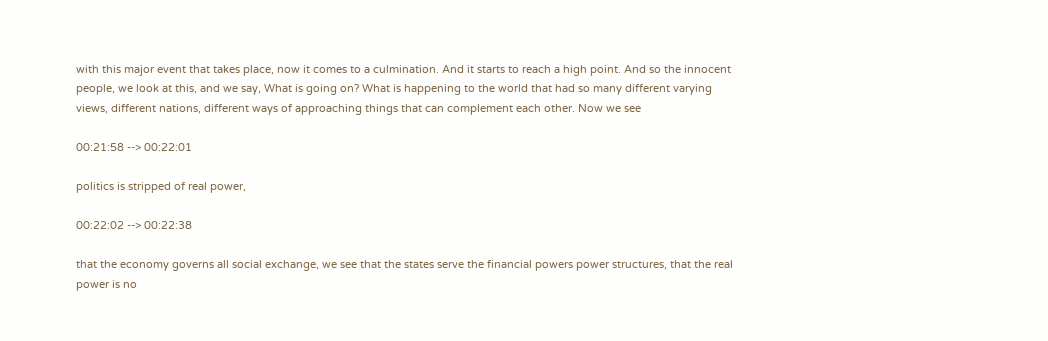with this major event that takes place, now it comes to a culmination. And it starts to reach a high point. And so the innocent people, we look at this, and we say, What is going on? What is happening to the world that had so many different varying views, different nations, different ways of approaching things that can complement each other. Now we see

00:21:58 --> 00:22:01

politics is stripped of real power,

00:22:02 --> 00:22:38

that the economy governs all social exchange, we see that the states serve the financial powers power structures, that the real power is no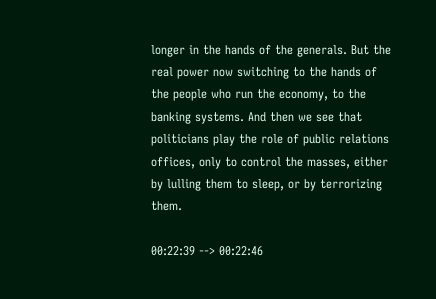longer in the hands of the generals. But the real power now switching to the hands of the people who run the economy, to the banking systems. And then we see that politicians play the role of public relations offices, only to control the masses, either by lulling them to sleep, or by terrorizing them.

00:22:39 --> 00:22:46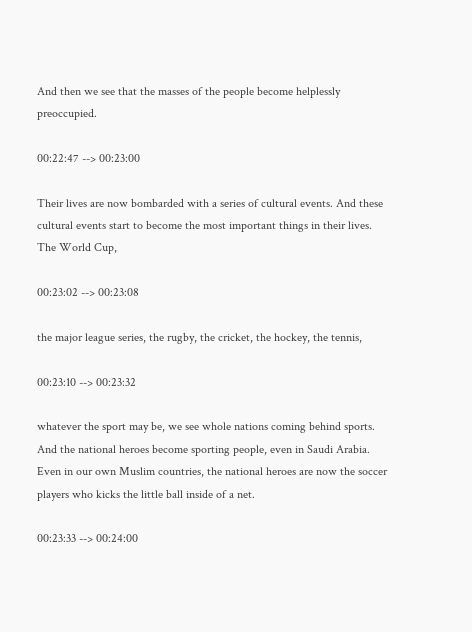And then we see that the masses of the people become helplessly preoccupied.

00:22:47 --> 00:23:00

Their lives are now bombarded with a series of cultural events. And these cultural events start to become the most important things in their lives. The World Cup,

00:23:02 --> 00:23:08

the major league series, the rugby, the cricket, the hockey, the tennis,

00:23:10 --> 00:23:32

whatever the sport may be, we see whole nations coming behind sports. And the national heroes become sporting people, even in Saudi Arabia. Even in our own Muslim countries, the national heroes are now the soccer players who kicks the little ball inside of a net.

00:23:33 --> 00:24:00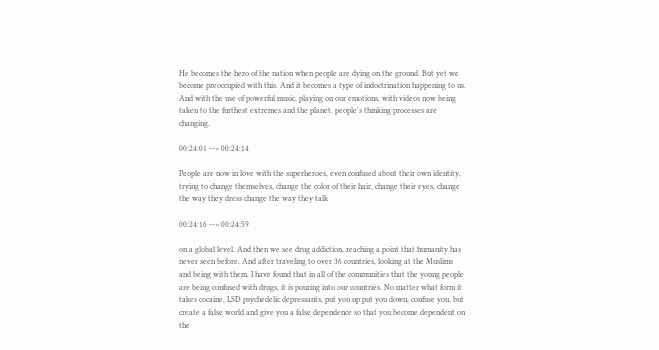He becomes the hero of the nation when people are dying on the ground. But yet we become preoccupied with this. And it becomes a type of indoctrination happening to us. And with the use of powerful music, playing on our emotions, with videos now being taken to the furthest extremes and the planet. people's thinking processes are changing.

00:24:01 --> 00:24:14

People are now in love with the superheroes, even confused about their own identity, trying to change themselves, change the color of their hair, change their eyes, change the way they dress change the way they talk

00:24:16 --> 00:24:59

on a global level. And then we see drug addiction, reaching a point that humanity has never seen before. And after traveling to over 36 countries, looking at the Muslims and being with them. I have found that in all of the communities that the young people are being confused with drugs, it is pouring into our countries. No matter what form it takes cocaine, LSD psychedelic depressants, put you up put you down, confuse you, but create a false world and give you a false dependence so that you become dependent on the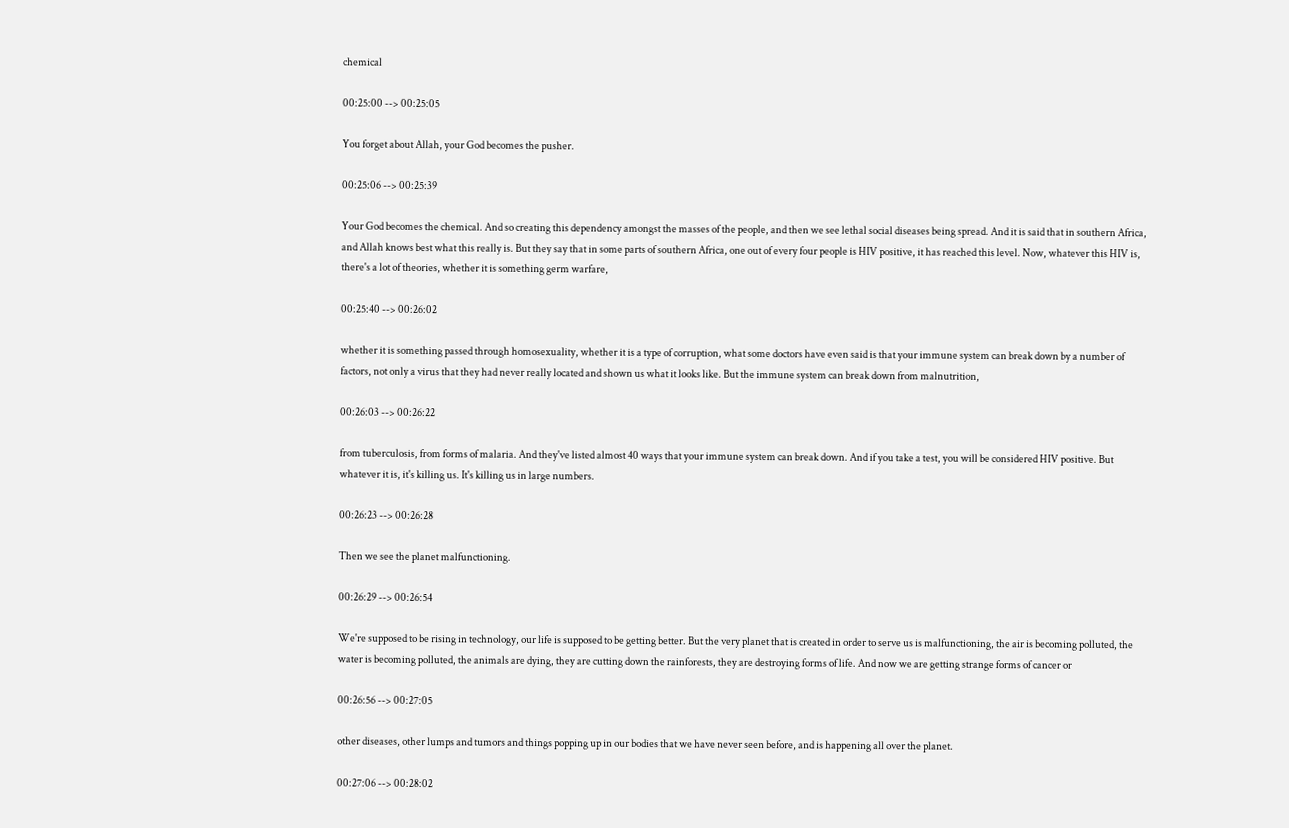chemical

00:25:00 --> 00:25:05

You forget about Allah, your God becomes the pusher.

00:25:06 --> 00:25:39

Your God becomes the chemical. And so creating this dependency amongst the masses of the people, and then we see lethal social diseases being spread. And it is said that in southern Africa, and Allah knows best what this really is. But they say that in some parts of southern Africa, one out of every four people is HIV positive, it has reached this level. Now, whatever this HIV is, there's a lot of theories, whether it is something germ warfare,

00:25:40 --> 00:26:02

whether it is something passed through homosexuality, whether it is a type of corruption, what some doctors have even said is that your immune system can break down by a number of factors, not only a virus that they had never really located and shown us what it looks like. But the immune system can break down from malnutrition,

00:26:03 --> 00:26:22

from tuberculosis, from forms of malaria. And they've listed almost 40 ways that your immune system can break down. And if you take a test, you will be considered HIV positive. But whatever it is, it's killing us. It's killing us in large numbers.

00:26:23 --> 00:26:28

Then we see the planet malfunctioning.

00:26:29 --> 00:26:54

We're supposed to be rising in technology, our life is supposed to be getting better. But the very planet that is created in order to serve us is malfunctioning, the air is becoming polluted, the water is becoming polluted, the animals are dying, they are cutting down the rainforests, they are destroying forms of life. And now we are getting strange forms of cancer or

00:26:56 --> 00:27:05

other diseases, other lumps and tumors and things popping up in our bodies that we have never seen before, and is happening all over the planet.

00:27:06 --> 00:28:02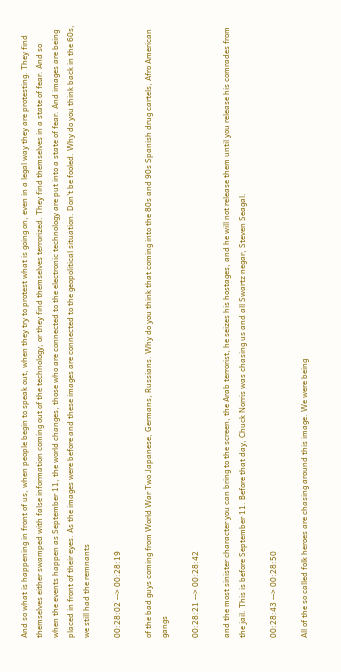And so what is happening in front of us, when people begin to speak out, when they try to protest what is going on, even in a legal way they are protesting. They find themselves either swamped with false information coming out of the technology, or they find themselves terrorized. They find themselves in a state of fear. And so when the events happen as September 11, the world changes, those who are connected to the electronic technology are put into a state of fear. And images are being placed in front of their eyes. As the images were before and these images are connected to the geopolitical situation. Don't be fooled. Why do you think back in the 60s, we still had the remnants

00:28:02 --> 00:28:19

of the bad guys coming from World War Two Japanese, Germans, Russians. Why do you think that coming into the 80s and 90s Spanish drug cartels, Afro American gangs

00:28:21 --> 00:28:42

and the most sinister character you can bring to the screen, the Arab terrorist, he seizes his hostages, and he will not release them until you release his comrades from the jail. This is before September 11. Before that day, Chuck Norris was chasing us and all Swartz negar, Steven Seagal.

00:28:43 --> 00:28:50

All of the so called folk heroes are chasing around this image. We were being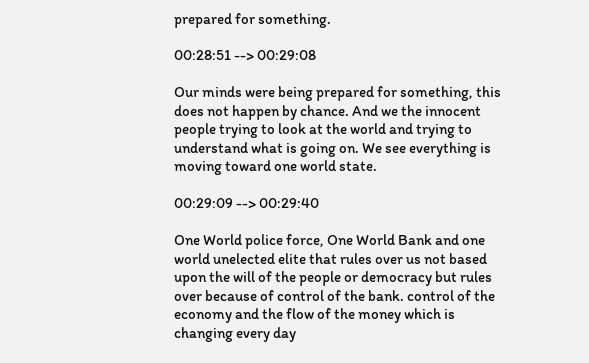prepared for something.

00:28:51 --> 00:29:08

Our minds were being prepared for something, this does not happen by chance. And we the innocent people trying to look at the world and trying to understand what is going on. We see everything is moving toward one world state.

00:29:09 --> 00:29:40

One World police force, One World Bank and one world unelected elite that rules over us not based upon the will of the people or democracy but rules over because of control of the bank. control of the economy and the flow of the money which is changing every day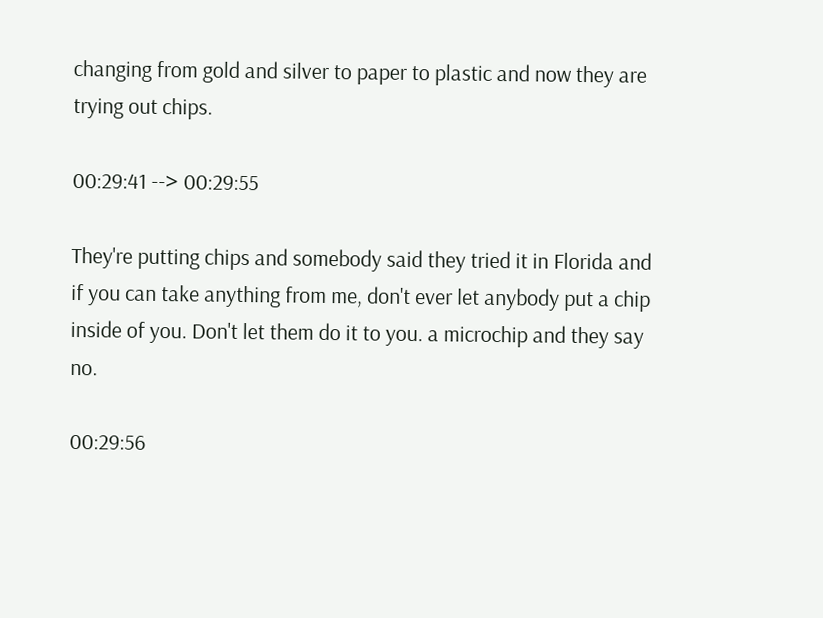changing from gold and silver to paper to plastic and now they are trying out chips.

00:29:41 --> 00:29:55

They're putting chips and somebody said they tried it in Florida and if you can take anything from me, don't ever let anybody put a chip inside of you. Don't let them do it to you. a microchip and they say no.

00:29:56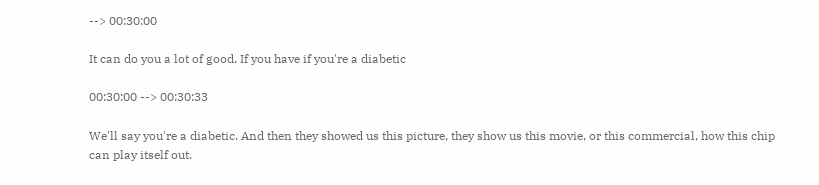--> 00:30:00

It can do you a lot of good. If you have if you're a diabetic

00:30:00 --> 00:30:33

We'll say you're a diabetic. And then they showed us this picture, they show us this movie, or this commercial, how this chip can play itself out.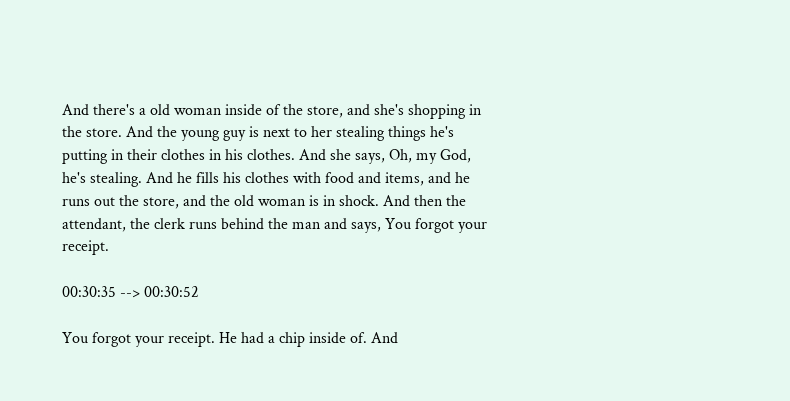And there's a old woman inside of the store, and she's shopping in the store. And the young guy is next to her stealing things he's putting in their clothes in his clothes. And she says, Oh, my God, he's stealing. And he fills his clothes with food and items, and he runs out the store, and the old woman is in shock. And then the attendant, the clerk runs behind the man and says, You forgot your receipt.

00:30:35 --> 00:30:52

You forgot your receipt. He had a chip inside of. And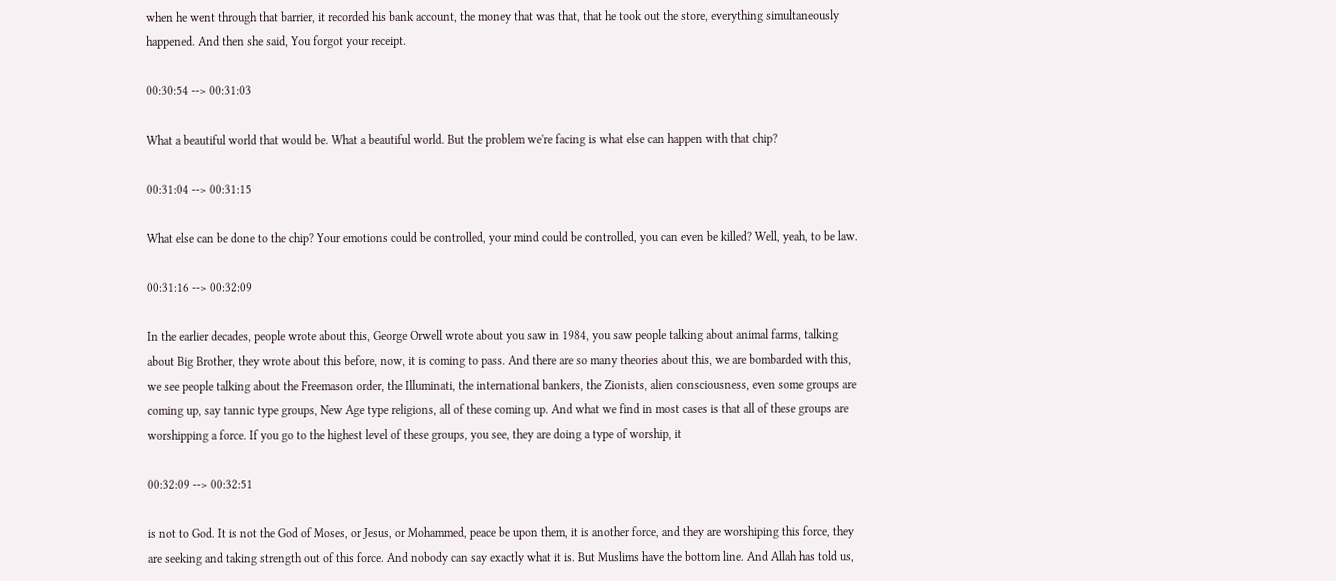when he went through that barrier, it recorded his bank account, the money that was that, that he took out the store, everything simultaneously happened. And then she said, You forgot your receipt.

00:30:54 --> 00:31:03

What a beautiful world that would be. What a beautiful world. But the problem we're facing is what else can happen with that chip?

00:31:04 --> 00:31:15

What else can be done to the chip? Your emotions could be controlled, your mind could be controlled, you can even be killed? Well, yeah, to be law.

00:31:16 --> 00:32:09

In the earlier decades, people wrote about this, George Orwell wrote about you saw in 1984, you saw people talking about animal farms, talking about Big Brother, they wrote about this before, now, it is coming to pass. And there are so many theories about this, we are bombarded with this, we see people talking about the Freemason order, the Illuminati, the international bankers, the Zionists, alien consciousness, even some groups are coming up, say tannic type groups, New Age type religions, all of these coming up. And what we find in most cases is that all of these groups are worshipping a force. If you go to the highest level of these groups, you see, they are doing a type of worship, it

00:32:09 --> 00:32:51

is not to God. It is not the God of Moses, or Jesus, or Mohammed, peace be upon them, it is another force, and they are worshiping this force, they are seeking and taking strength out of this force. And nobody can say exactly what it is. But Muslims have the bottom line. And Allah has told us,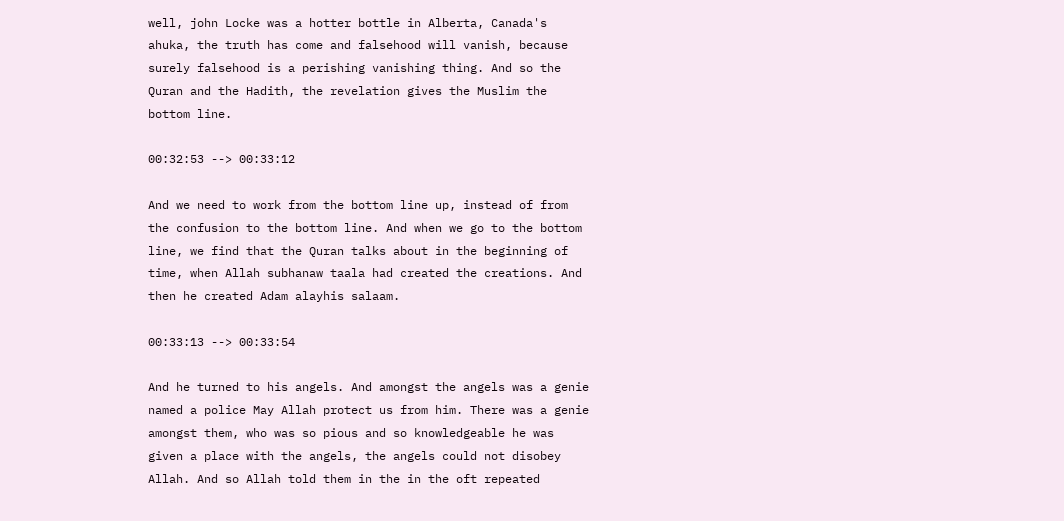well, john Locke was a hotter bottle in Alberta, Canada's ahuka, the truth has come and falsehood will vanish, because surely falsehood is a perishing vanishing thing. And so the Quran and the Hadith, the revelation gives the Muslim the bottom line.

00:32:53 --> 00:33:12

And we need to work from the bottom line up, instead of from the confusion to the bottom line. And when we go to the bottom line, we find that the Quran talks about in the beginning of time, when Allah subhanaw taala had created the creations. And then he created Adam alayhis salaam.

00:33:13 --> 00:33:54

And he turned to his angels. And amongst the angels was a genie named a police May Allah protect us from him. There was a genie amongst them, who was so pious and so knowledgeable he was given a place with the angels, the angels could not disobey Allah. And so Allah told them in the in the oft repeated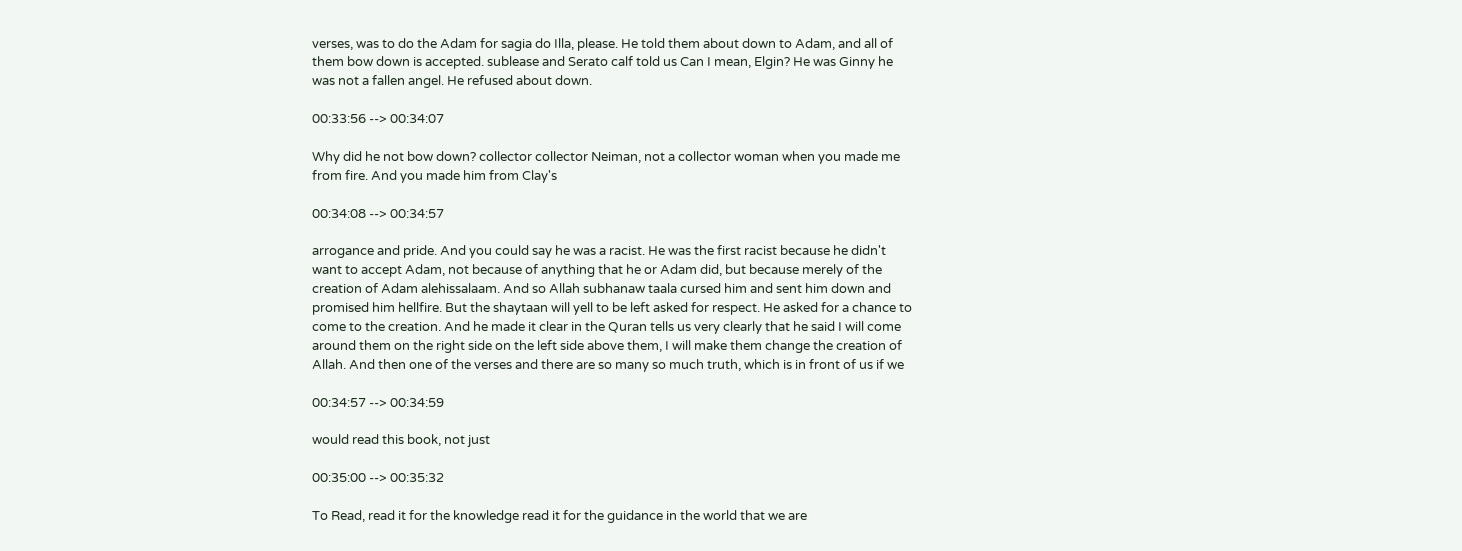verses, was to do the Adam for sagia do Illa, please. He told them about down to Adam, and all of them bow down is accepted. sublease and Serato calf told us Can I mean, Elgin? He was Ginny he was not a fallen angel. He refused about down.

00:33:56 --> 00:34:07

Why did he not bow down? collector collector Neiman, not a collector woman when you made me from fire. And you made him from Clay's

00:34:08 --> 00:34:57

arrogance and pride. And you could say he was a racist. He was the first racist because he didn't want to accept Adam, not because of anything that he or Adam did, but because merely of the creation of Adam alehissalaam. And so Allah subhanaw taala cursed him and sent him down and promised him hellfire. But the shaytaan will yell to be left asked for respect. He asked for a chance to come to the creation. And he made it clear in the Quran tells us very clearly that he said I will come around them on the right side on the left side above them, I will make them change the creation of Allah. And then one of the verses and there are so many so much truth, which is in front of us if we

00:34:57 --> 00:34:59

would read this book, not just

00:35:00 --> 00:35:32

To Read, read it for the knowledge read it for the guidance in the world that we are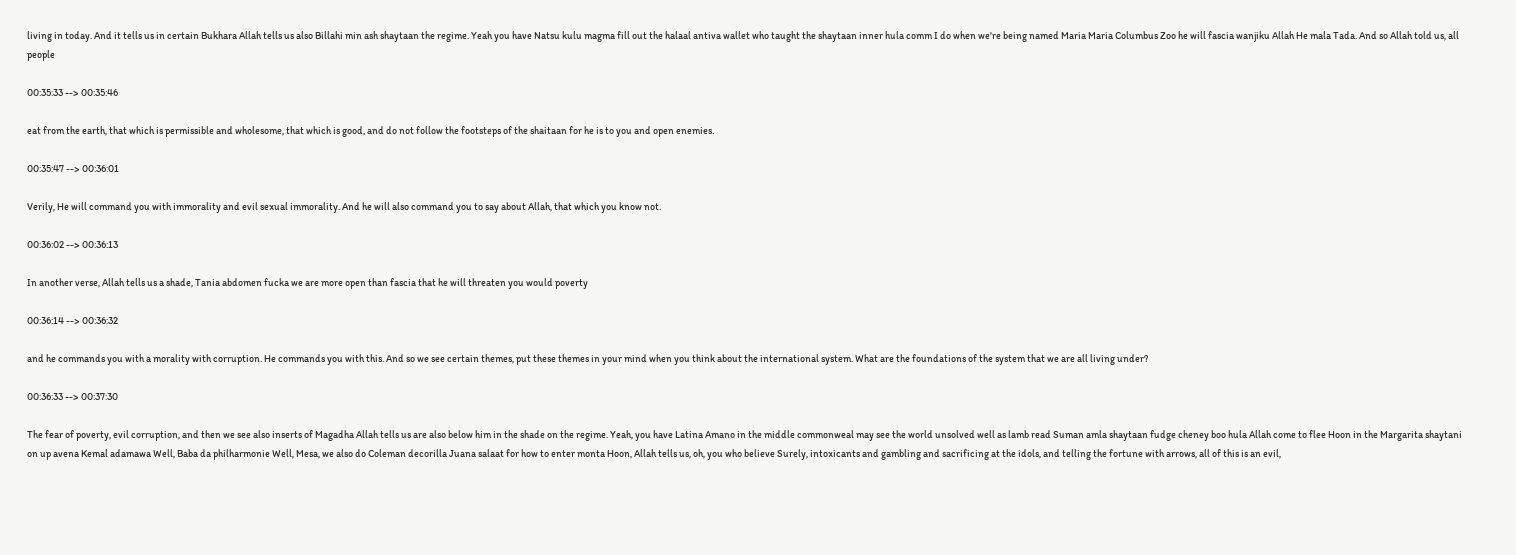living in today. And it tells us in certain Bukhara Allah tells us also Billahi min ash shaytaan the regime. Yeah you have Natsu kulu magma fill out the halaal antiva wallet who taught the shaytaan inner hula comm I do when we're being named Maria Maria Columbus Zoo he will fascia wanjiku Allah He mala Tada. And so Allah told us, all people

00:35:33 --> 00:35:46

eat from the earth, that which is permissible and wholesome, that which is good, and do not follow the footsteps of the shaitaan for he is to you and open enemies.

00:35:47 --> 00:36:01

Verily, He will command you with immorality and evil sexual immorality. And he will also command you to say about Allah, that which you know not.

00:36:02 --> 00:36:13

In another verse, Allah tells us a shade, Tania abdomen fucka we are more open than fascia that he will threaten you would poverty

00:36:14 --> 00:36:32

and he commands you with a morality with corruption. He commands you with this. And so we see certain themes, put these themes in your mind when you think about the international system. What are the foundations of the system that we are all living under?

00:36:33 --> 00:37:30

The fear of poverty, evil corruption, and then we see also inserts of Magadha Allah tells us are also below him in the shade on the regime. Yeah, you have Latina Amano in the middle commonweal may see the world unsolved well as lamb read Suman amla shaytaan fudge cheney boo hula Allah come to flee Hoon in the Margarita shaytani on up avena Kemal adamawa Well, Baba da philharmonie Well, Mesa, we also do Coleman decorilla Juana salaat for how to enter monta Hoon, Allah tells us, oh, you who believe Surely, intoxicants and gambling and sacrificing at the idols, and telling the fortune with arrows, all of this is an evil,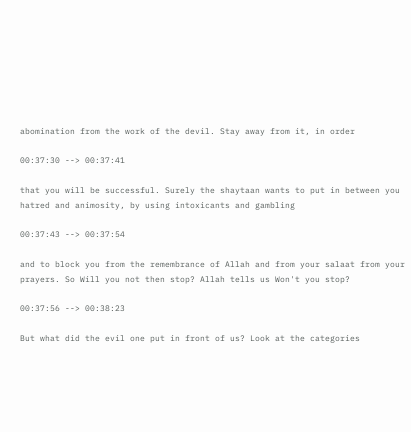abomination from the work of the devil. Stay away from it, in order

00:37:30 --> 00:37:41

that you will be successful. Surely the shaytaan wants to put in between you hatred and animosity, by using intoxicants and gambling

00:37:43 --> 00:37:54

and to block you from the remembrance of Allah and from your salaat from your prayers. So Will you not then stop? Allah tells us Won't you stop?

00:37:56 --> 00:38:23

But what did the evil one put in front of us? Look at the categories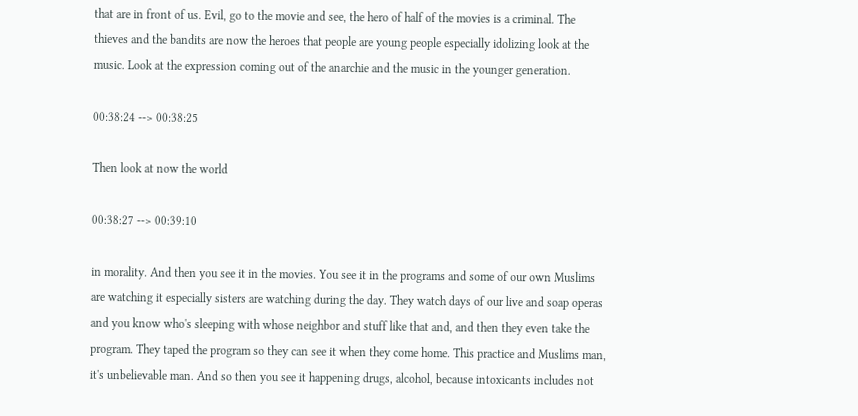that are in front of us. Evil, go to the movie and see, the hero of half of the movies is a criminal. The thieves and the bandits are now the heroes that people are young people especially idolizing look at the music. Look at the expression coming out of the anarchie and the music in the younger generation.

00:38:24 --> 00:38:25

Then look at now the world

00:38:27 --> 00:39:10

in morality. And then you see it in the movies. You see it in the programs and some of our own Muslims are watching it especially sisters are watching during the day. They watch days of our live and soap operas and you know who's sleeping with whose neighbor and stuff like that and, and then they even take the program. They taped the program so they can see it when they come home. This practice and Muslims man, it's unbelievable man. And so then you see it happening drugs, alcohol, because intoxicants includes not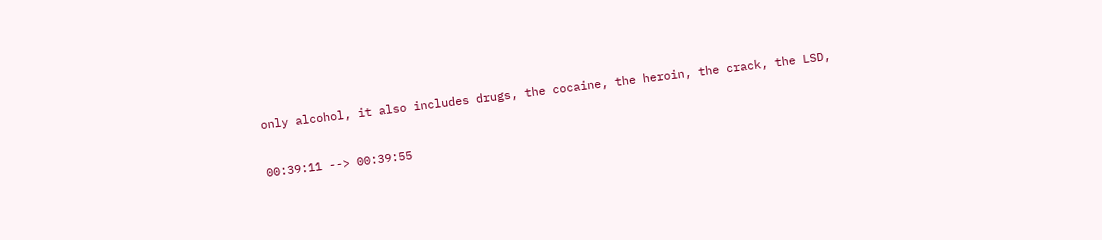only alcohol, it also includes drugs, the cocaine, the heroin, the crack, the LSD,

00:39:11 --> 00:39:55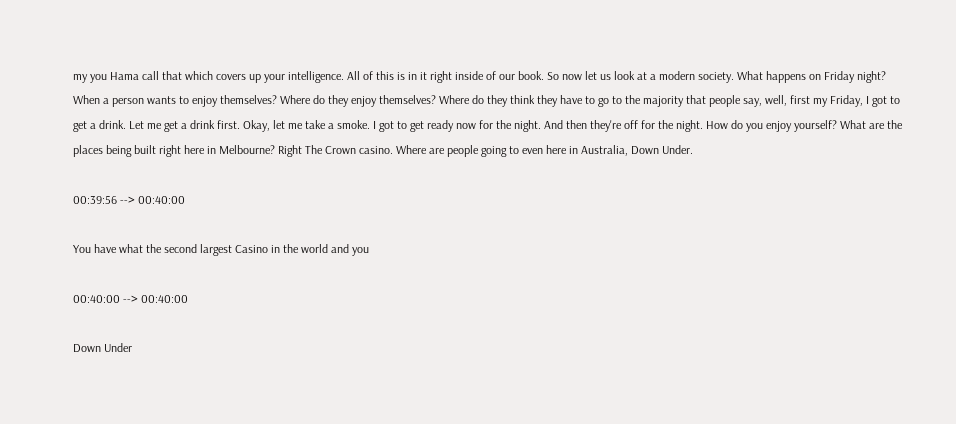my you Hama call that which covers up your intelligence. All of this is in it right inside of our book. So now let us look at a modern society. What happens on Friday night? When a person wants to enjoy themselves? Where do they enjoy themselves? Where do they think they have to go to the majority that people say, well, first my Friday, I got to get a drink. Let me get a drink first. Okay, let me take a smoke. I got to get ready now for the night. And then they're off for the night. How do you enjoy yourself? What are the places being built right here in Melbourne? Right The Crown casino. Where are people going to even here in Australia, Down Under.

00:39:56 --> 00:40:00

You have what the second largest Casino in the world and you

00:40:00 --> 00:40:00

Down Under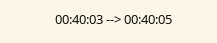00:40:03 --> 00:40:05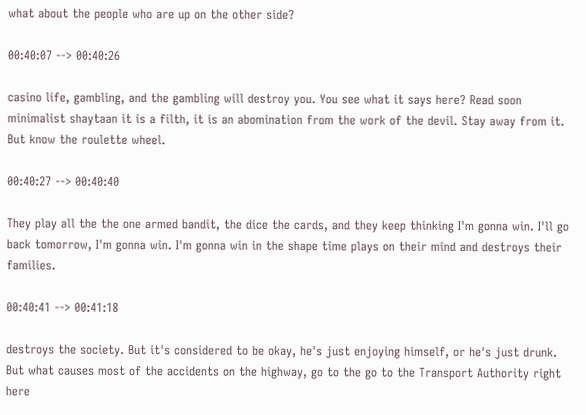what about the people who are up on the other side?

00:40:07 --> 00:40:26

casino life, gambling, and the gambling will destroy you. You see what it says here? Read soon minimalist shaytaan it is a filth, it is an abomination from the work of the devil. Stay away from it. But know the roulette wheel.

00:40:27 --> 00:40:40

They play all the the one armed bandit, the dice the cards, and they keep thinking I'm gonna win. I'll go back tomorrow, I'm gonna win. I'm gonna win in the shape time plays on their mind and destroys their families.

00:40:41 --> 00:41:18

destroys the society. But it's considered to be okay, he's just enjoying himself, or he's just drunk. But what causes most of the accidents on the highway, go to the go to the Transport Authority right here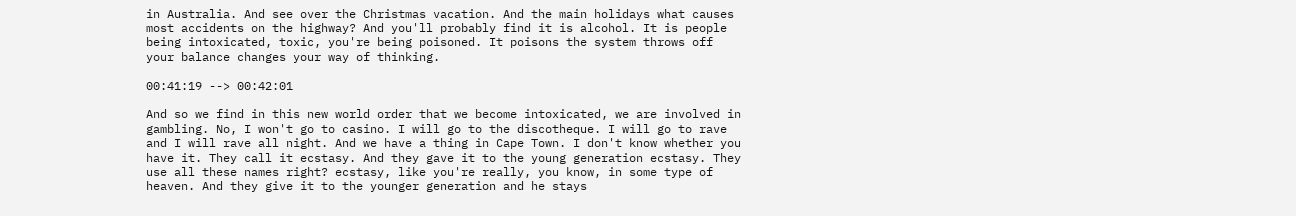in Australia. And see over the Christmas vacation. And the main holidays what causes most accidents on the highway? And you'll probably find it is alcohol. It is people being intoxicated, toxic, you're being poisoned. It poisons the system throws off your balance changes your way of thinking.

00:41:19 --> 00:42:01

And so we find in this new world order that we become intoxicated, we are involved in gambling. No, I won't go to casino. I will go to the discotheque. I will go to rave and I will rave all night. And we have a thing in Cape Town. I don't know whether you have it. They call it ecstasy. And they gave it to the young generation ecstasy. They use all these names right? ecstasy, like you're really, you know, in some type of heaven. And they give it to the younger generation and he stays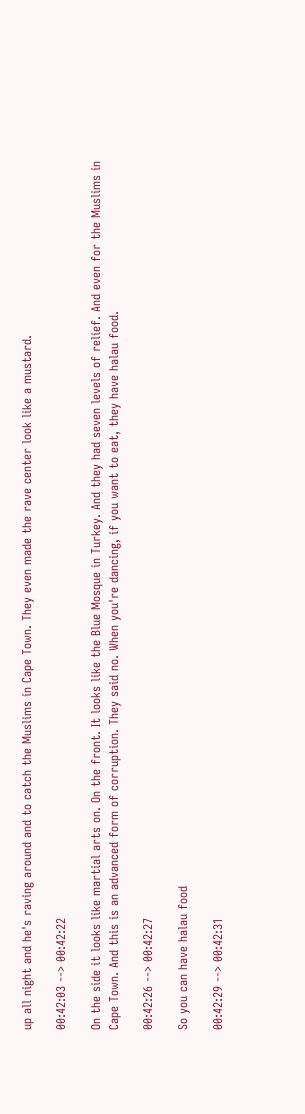up all night and he's raving around and to catch the Muslims in Cape Town. They even made the rave center look like a mustard.

00:42:03 --> 00:42:22

On the side it looks like martial arts on. On the front. It looks like the Blue Mosque in Turkey. And they had seven levels of relief. And even for the Muslims in Cape Town. And this is an advanced form of corruption. They said no. When you're dancing, if you want to eat, they have halau food.

00:42:26 --> 00:42:27

So you can have halau food

00:42:29 --> 00:42:31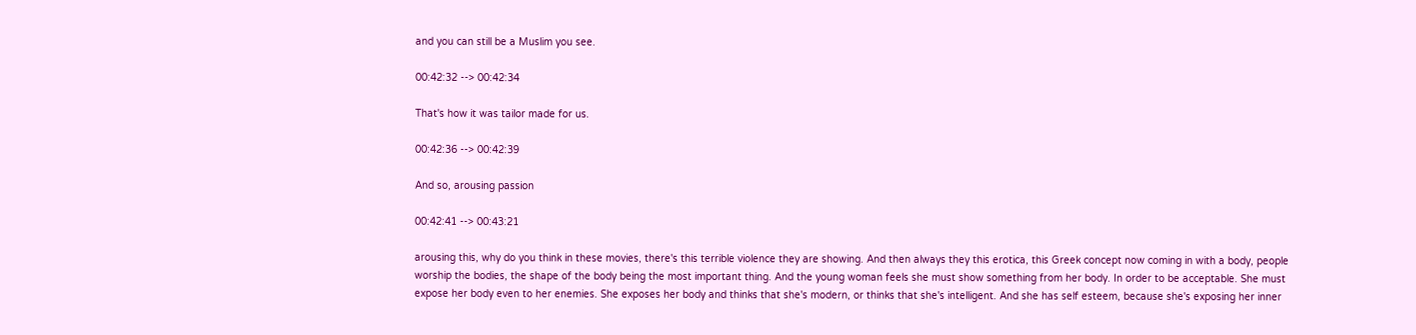and you can still be a Muslim you see.

00:42:32 --> 00:42:34

That's how it was tailor made for us.

00:42:36 --> 00:42:39

And so, arousing passion

00:42:41 --> 00:43:21

arousing this, why do you think in these movies, there's this terrible violence they are showing. And then always they this erotica, this Greek concept now coming in with a body, people worship the bodies, the shape of the body being the most important thing. And the young woman feels she must show something from her body. In order to be acceptable. She must expose her body even to her enemies. She exposes her body and thinks that she's modern, or thinks that she's intelligent. And she has self esteem, because she's exposing her inner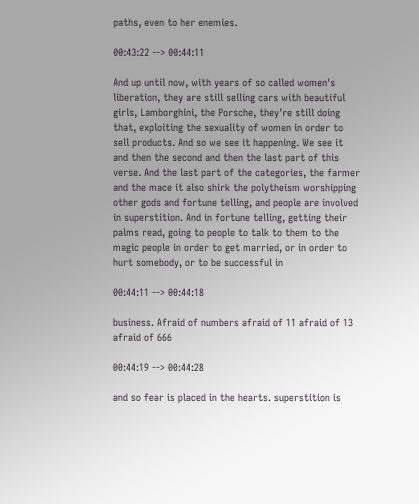paths, even to her enemies.

00:43:22 --> 00:44:11

And up until now, with years of so called women's liberation, they are still selling cars with beautiful girls, Lamborghini, the Porsche, they're still doing that, exploiting the sexuality of women in order to sell products. And so we see it happening. We see it and then the second and then the last part of this verse. And the last part of the categories, the farmer and the mace it also shirk the polytheism worshipping other gods and fortune telling, and people are involved in superstition. And in fortune telling, getting their palms read, going to people to talk to them to the magic people in order to get married, or in order to hurt somebody, or to be successful in

00:44:11 --> 00:44:18

business. Afraid of numbers afraid of 11 afraid of 13 afraid of 666

00:44:19 --> 00:44:28

and so fear is placed in the hearts. superstition is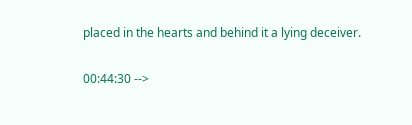placed in the hearts and behind it a lying deceiver.

00:44:30 -->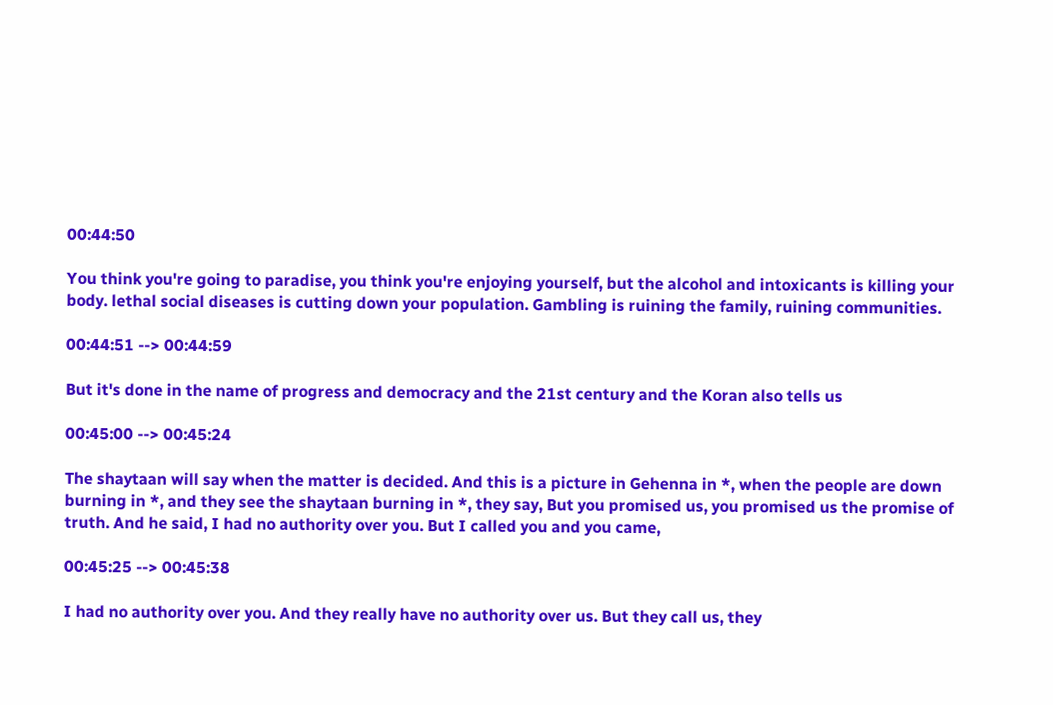00:44:50

You think you're going to paradise, you think you're enjoying yourself, but the alcohol and intoxicants is killing your body. lethal social diseases is cutting down your population. Gambling is ruining the family, ruining communities.

00:44:51 --> 00:44:59

But it's done in the name of progress and democracy and the 21st century and the Koran also tells us

00:45:00 --> 00:45:24

The shaytaan will say when the matter is decided. And this is a picture in Gehenna in *, when the people are down burning in *, and they see the shaytaan burning in *, they say, But you promised us, you promised us the promise of truth. And he said, I had no authority over you. But I called you and you came,

00:45:25 --> 00:45:38

I had no authority over you. And they really have no authority over us. But they call us, they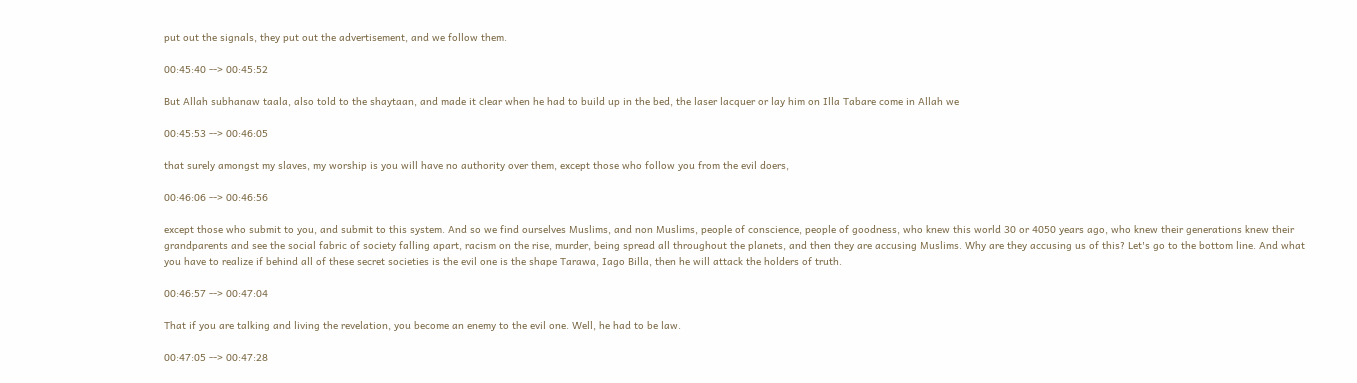put out the signals, they put out the advertisement, and we follow them.

00:45:40 --> 00:45:52

But Allah subhanaw taala, also told to the shaytaan, and made it clear when he had to build up in the bed, the laser lacquer or lay him on Illa Tabare come in Allah we

00:45:53 --> 00:46:05

that surely amongst my slaves, my worship is you will have no authority over them, except those who follow you from the evil doers,

00:46:06 --> 00:46:56

except those who submit to you, and submit to this system. And so we find ourselves Muslims, and non Muslims, people of conscience, people of goodness, who knew this world 30 or 4050 years ago, who knew their generations knew their grandparents and see the social fabric of society falling apart, racism on the rise, murder, being spread all throughout the planets, and then they are accusing Muslims. Why are they accusing us of this? Let's go to the bottom line. And what you have to realize if behind all of these secret societies is the evil one is the shape Tarawa, Iago Billa, then he will attack the holders of truth.

00:46:57 --> 00:47:04

That if you are talking and living the revelation, you become an enemy to the evil one. Well, he had to be law.

00:47:05 --> 00:47:28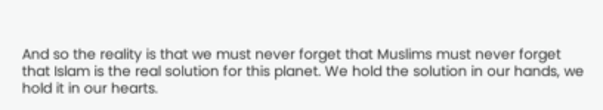And so the reality is that we must never forget that Muslims must never forget that Islam is the real solution for this planet. We hold the solution in our hands, we hold it in our hearts.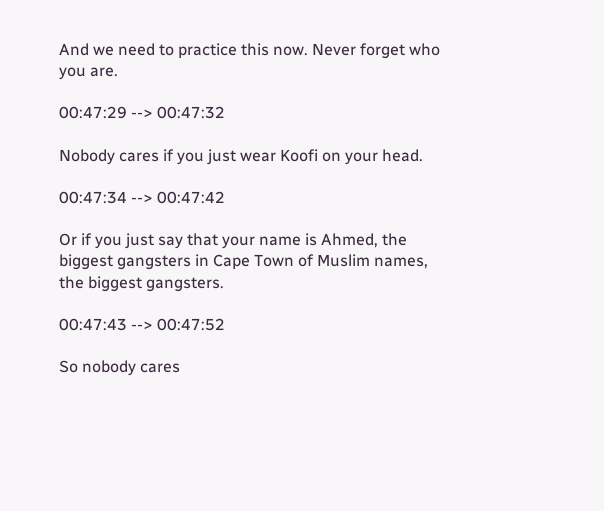And we need to practice this now. Never forget who you are.

00:47:29 --> 00:47:32

Nobody cares if you just wear Koofi on your head.

00:47:34 --> 00:47:42

Or if you just say that your name is Ahmed, the biggest gangsters in Cape Town of Muslim names, the biggest gangsters.

00:47:43 --> 00:47:52

So nobody cares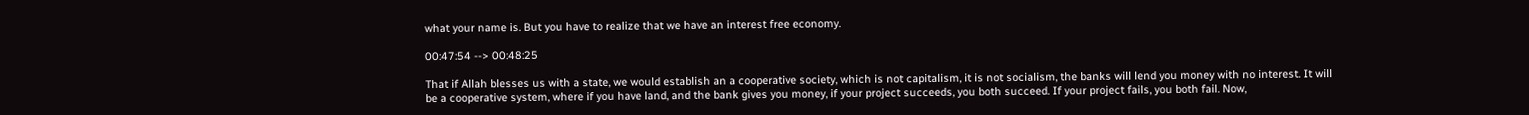what your name is. But you have to realize that we have an interest free economy.

00:47:54 --> 00:48:25

That if Allah blesses us with a state, we would establish an a cooperative society, which is not capitalism, it is not socialism, the banks will lend you money with no interest. It will be a cooperative system, where if you have land, and the bank gives you money, if your project succeeds, you both succeed. If your project fails, you both fail. Now,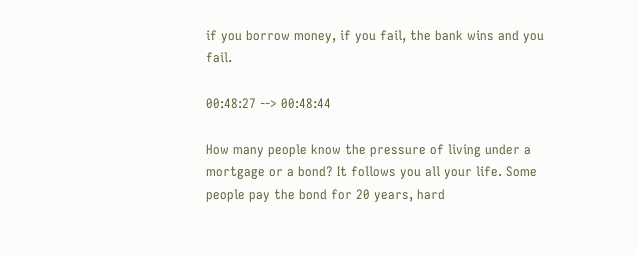if you borrow money, if you fail, the bank wins and you fail.

00:48:27 --> 00:48:44

How many people know the pressure of living under a mortgage or a bond? It follows you all your life. Some people pay the bond for 20 years, hard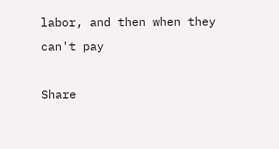labor, and then when they can't pay

Share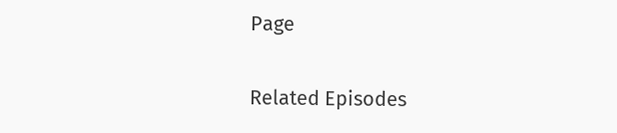Page

Related Episodes